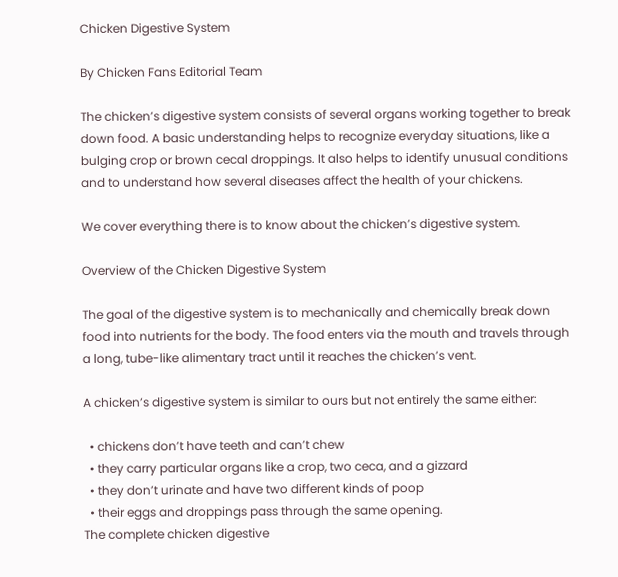Chicken Digestive System

By Chicken Fans Editorial Team

The chicken’s digestive system consists of several organs working together to break down food. A basic understanding helps to recognize everyday situations, like a bulging crop or brown cecal droppings. It also helps to identify unusual conditions and to understand how several diseases affect the health of your chickens.

We cover everything there is to know about the chicken’s digestive system.

Overview of the Chicken Digestive System

The goal of the digestive system is to mechanically and chemically break down food into nutrients for the body. The food enters via the mouth and travels through a long, tube-like alimentary tract until it reaches the chicken’s vent.

A chicken’s digestive system is similar to ours but not entirely the same either:

  • chickens don’t have teeth and can’t chew
  • they carry particular organs like a crop, two ceca, and a gizzard
  • they don’t urinate and have two different kinds of poop
  • their eggs and droppings pass through the same opening.
The complete chicken digestive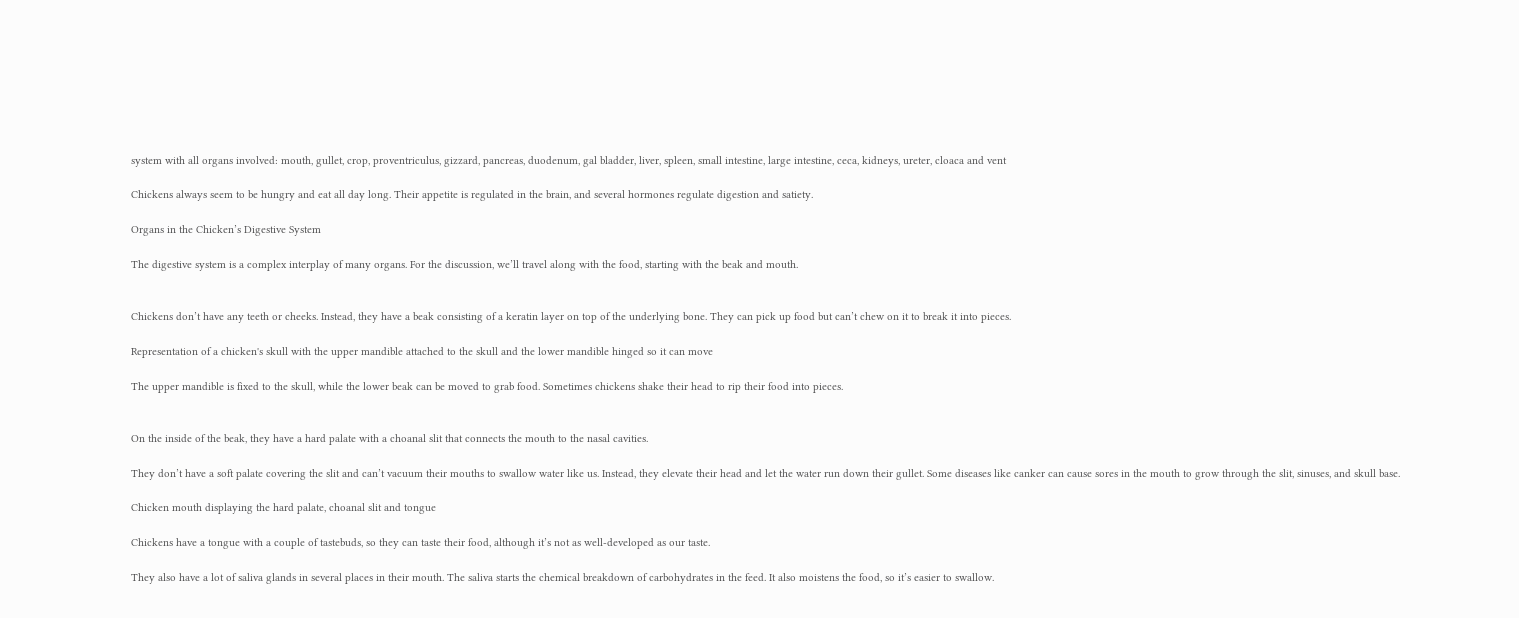system with all organs involved: mouth, gullet, crop, proventriculus, gizzard, pancreas, duodenum, gal bladder, liver, spleen, small intestine, large intestine, ceca, kidneys, ureter, cloaca and vent

Chickens always seem to be hungry and eat all day long. Their appetite is regulated in the brain, and several hormones regulate digestion and satiety.

Organs in the Chicken’s Digestive System

The digestive system is a complex interplay of many organs. For the discussion, we’ll travel along with the food, starting with the beak and mouth.


Chickens don’t have any teeth or cheeks. Instead, they have a beak consisting of a keratin layer on top of the underlying bone. They can pick up food but can’t chew on it to break it into pieces.

Representation of a chicken's skull with the upper mandible attached to the skull and the lower mandible hinged so it can move

The upper mandible is fixed to the skull, while the lower beak can be moved to grab food. Sometimes chickens shake their head to rip their food into pieces.


On the inside of the beak, they have a hard palate with a choanal slit that connects the mouth to the nasal cavities.

They don’t have a soft palate covering the slit and can’t vacuum their mouths to swallow water like us. Instead, they elevate their head and let the water run down their gullet. Some diseases like canker can cause sores in the mouth to grow through the slit, sinuses, and skull base.

Chicken mouth displaying the hard palate, choanal slit and tongue

Chickens have a tongue with a couple of tastebuds, so they can taste their food, although it’s not as well-developed as our taste.

They also have a lot of saliva glands in several places in their mouth. The saliva starts the chemical breakdown of carbohydrates in the feed. It also moistens the food, so it’s easier to swallow.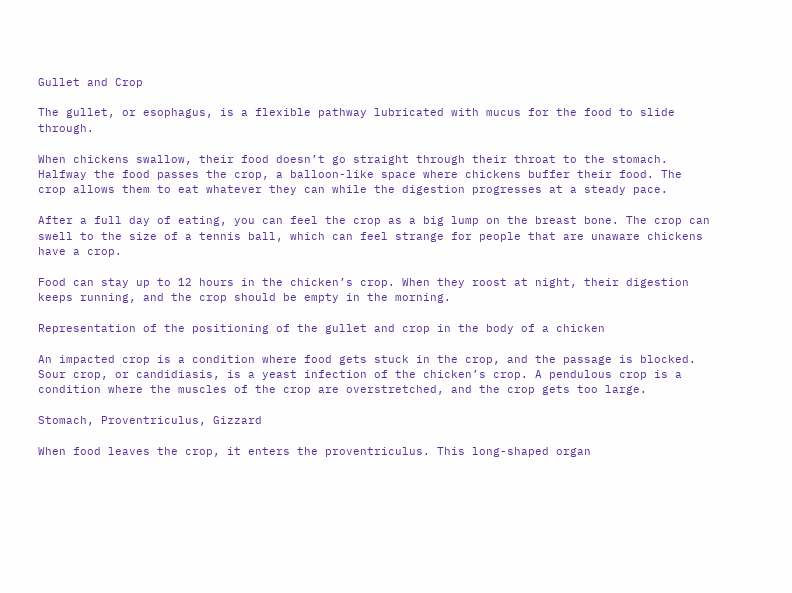Gullet and Crop

The gullet, or esophagus, is a flexible pathway lubricated with mucus for the food to slide through.

When chickens swallow, their food doesn’t go straight through their throat to the stomach. Halfway the food passes the crop, a balloon-like space where chickens buffer their food. The crop allows them to eat whatever they can while the digestion progresses at a steady pace.

After a full day of eating, you can feel the crop as a big lump on the breast bone. The crop can swell to the size of a tennis ball, which can feel strange for people that are unaware chickens have a crop.

Food can stay up to 12 hours in the chicken’s crop. When they roost at night, their digestion keeps running, and the crop should be empty in the morning.

Representation of the positioning of the gullet and crop in the body of a chicken

An impacted crop is a condition where food gets stuck in the crop, and the passage is blocked. Sour crop, or candidiasis, is a yeast infection of the chicken’s crop. A pendulous crop is a condition where the muscles of the crop are overstretched, and the crop gets too large.

Stomach, Proventriculus, Gizzard

When food leaves the crop, it enters the proventriculus. This long-shaped organ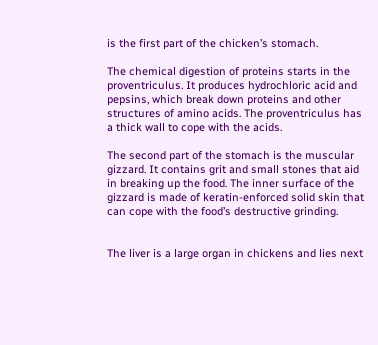is the first part of the chicken’s stomach.

The chemical digestion of proteins starts in the proventriculus. It produces hydrochloric acid and pepsins, which break down proteins and other structures of amino acids. The proventriculus has a thick wall to cope with the acids.

The second part of the stomach is the muscular gizzard. It contains grit and small stones that aid in breaking up the food. The inner surface of the gizzard is made of keratin-enforced solid skin that can cope with the food’s destructive grinding.


The liver is a large organ in chickens and lies next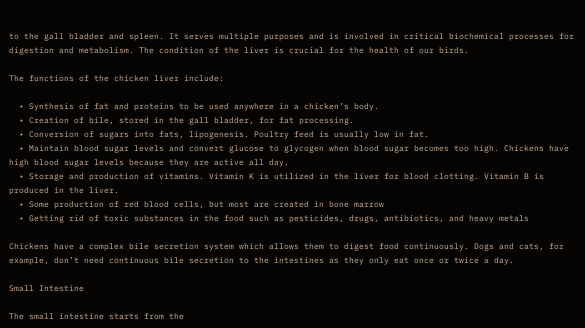to the gall bladder and spleen. It serves multiple purposes and is involved in critical biochemical processes for digestion and metabolism. The condition of the liver is crucial for the health of our birds.

The functions of the chicken liver include:

  • Synthesis of fat and proteins to be used anywhere in a chicken’s body.
  • Creation of bile, stored in the gall bladder, for fat processing.
  • Conversion of sugars into fats, lipogenesis. Poultry feed is usually low in fat.
  • Maintain blood sugar levels and convert glucose to glycogen when blood sugar becomes too high. Chickens have high blood sugar levels because they are active all day.
  • Storage and production of vitamins. Vitamin K is utilized in the liver for blood clotting. Vitamin B is produced in the liver.
  • Some production of red blood cells, but most are created in bone marrow
  • Getting rid of toxic substances in the food such as pesticides, drugs, antibiotics, and heavy metals

Chickens have a complex bile secretion system which allows them to digest food continuously. Dogs and cats, for example, don’t need continuous bile secretion to the intestines as they only eat once or twice a day.

Small Intestine

The small intestine starts from the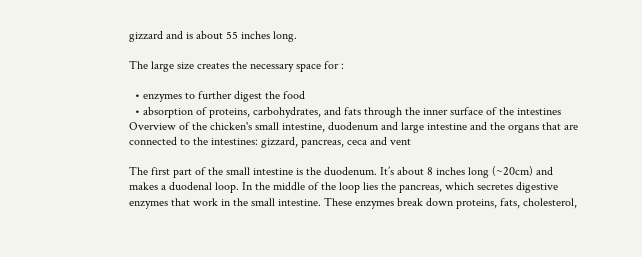gizzard and is about 55 inches long.

The large size creates the necessary space for :

  • enzymes to further digest the food
  • absorption of proteins, carbohydrates, and fats through the inner surface of the intestines
Overview of the chicken's small intestine, duodenum and large intestine and the organs that are connected to the intestines: gizzard, pancreas, ceca and vent

The first part of the small intestine is the duodenum. It’s about 8 inches long (~20cm) and makes a duodenal loop. In the middle of the loop lies the pancreas, which secretes digestive enzymes that work in the small intestine. These enzymes break down proteins, fats, cholesterol,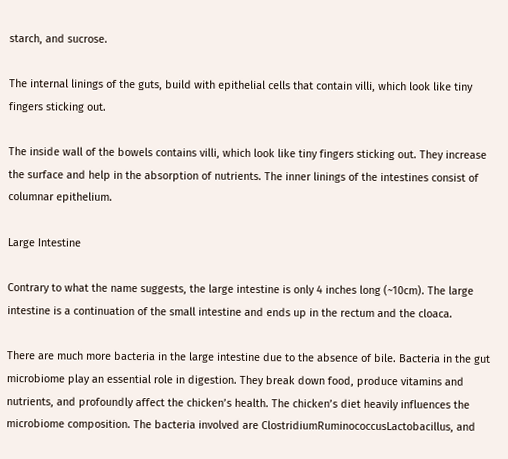starch, and sucrose.

The internal linings of the guts, build with epithelial cells that contain villi, which look like tiny fingers sticking out.

The inside wall of the bowels contains villi, which look like tiny fingers sticking out. They increase the surface and help in the absorption of nutrients. The inner linings of the intestines consist of columnar epithelium.

Large Intestine

Contrary to what the name suggests, the large intestine is only 4 inches long (~10cm). The large intestine is a continuation of the small intestine and ends up in the rectum and the cloaca.

There are much more bacteria in the large intestine due to the absence of bile. Bacteria in the gut microbiome play an essential role in digestion. They break down food, produce vitamins and nutrients, and profoundly affect the chicken’s health. The chicken’s diet heavily influences the microbiome composition. The bacteria involved are ClostridiumRuminococcusLactobacillus, and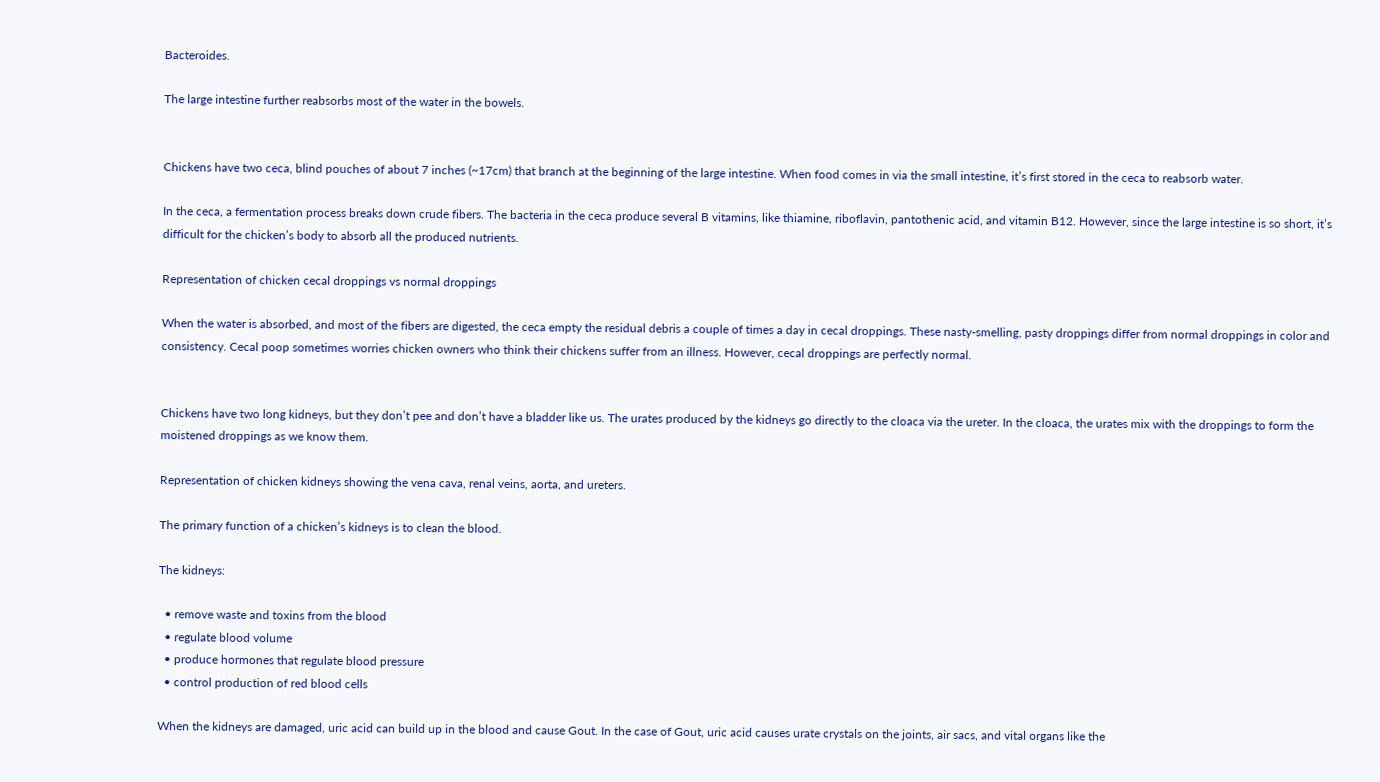Bacteroides.

The large intestine further reabsorbs most of the water in the bowels.


Chickens have two ceca, blind pouches of about 7 inches (~17cm) that branch at the beginning of the large intestine. When food comes in via the small intestine, it’s first stored in the ceca to reabsorb water.

In the ceca, a fermentation process breaks down crude fibers. The bacteria in the ceca produce several B vitamins, like thiamine, riboflavin, pantothenic acid, and vitamin B12. However, since the large intestine is so short, it’s difficult for the chicken’s body to absorb all the produced nutrients.

Representation of chicken cecal droppings vs normal droppings

When the water is absorbed, and most of the fibers are digested, the ceca empty the residual debris a couple of times a day in cecal droppings. These nasty-smelling, pasty droppings differ from normal droppings in color and consistency. Cecal poop sometimes worries chicken owners who think their chickens suffer from an illness. However, cecal droppings are perfectly normal.


Chickens have two long kidneys, but they don’t pee and don’t have a bladder like us. The urates produced by the kidneys go directly to the cloaca via the ureter. In the cloaca, the urates mix with the droppings to form the moistened droppings as we know them.

Representation of chicken kidneys showing the vena cava, renal veins, aorta, and ureters.

The primary function of a chicken’s kidneys is to clean the blood.

The kidneys:

  • remove waste and toxins from the blood
  • regulate blood volume
  • produce hormones that regulate blood pressure
  • control production of red blood cells

When the kidneys are damaged, uric acid can build up in the blood and cause Gout. In the case of Gout, uric acid causes urate crystals on the joints, air sacs, and vital organs like the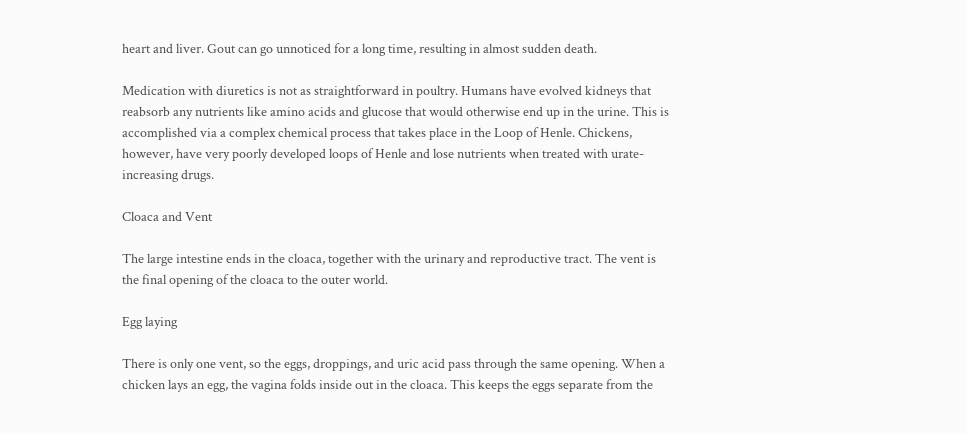heart and liver. Gout can go unnoticed for a long time, resulting in almost sudden death.

Medication with diuretics is not as straightforward in poultry. Humans have evolved kidneys that reabsorb any nutrients like amino acids and glucose that would otherwise end up in the urine. This is accomplished via a complex chemical process that takes place in the Loop of Henle. Chickens, however, have very poorly developed loops of Henle and lose nutrients when treated with urate-increasing drugs.

Cloaca and Vent

The large intestine ends in the cloaca, together with the urinary and reproductive tract. The vent is the final opening of the cloaca to the outer world.

Egg laying

There is only one vent, so the eggs, droppings, and uric acid pass through the same opening. When a chicken lays an egg, the vagina folds inside out in the cloaca. This keeps the eggs separate from the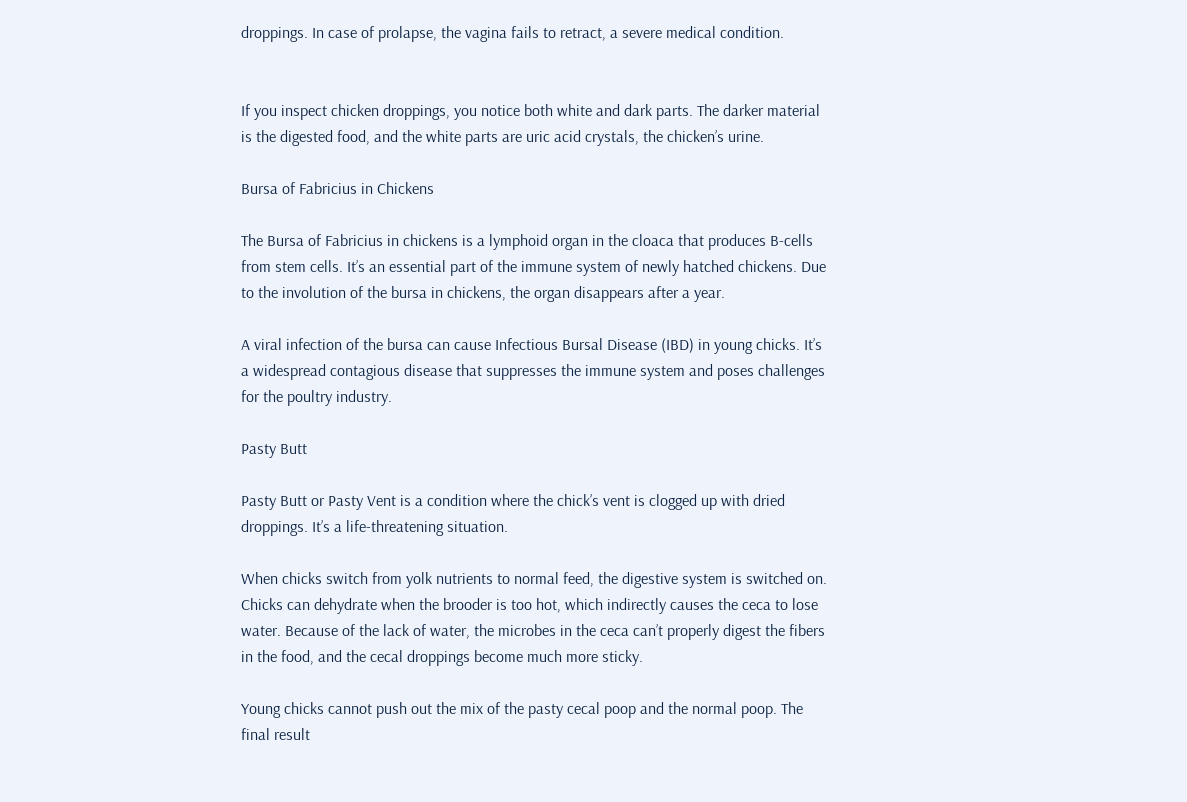droppings. In case of prolapse, the vagina fails to retract, a severe medical condition.


If you inspect chicken droppings, you notice both white and dark parts. The darker material is the digested food, and the white parts are uric acid crystals, the chicken’s urine.

Bursa of Fabricius in Chickens

The Bursa of Fabricius in chickens is a lymphoid organ in the cloaca that produces B-cells from stem cells. It’s an essential part of the immune system of newly hatched chickens. Due to the involution of the bursa in chickens, the organ disappears after a year.

A viral infection of the bursa can cause Infectious Bursal Disease (IBD) in young chicks. It’s a widespread contagious disease that suppresses the immune system and poses challenges for the poultry industry.

Pasty Butt

Pasty Butt or Pasty Vent is a condition where the chick’s vent is clogged up with dried droppings. It’s a life-threatening situation.

When chicks switch from yolk nutrients to normal feed, the digestive system is switched on. Chicks can dehydrate when the brooder is too hot, which indirectly causes the ceca to lose water. Because of the lack of water, the microbes in the ceca can’t properly digest the fibers in the food, and the cecal droppings become much more sticky.

Young chicks cannot push out the mix of the pasty cecal poop and the normal poop. The final result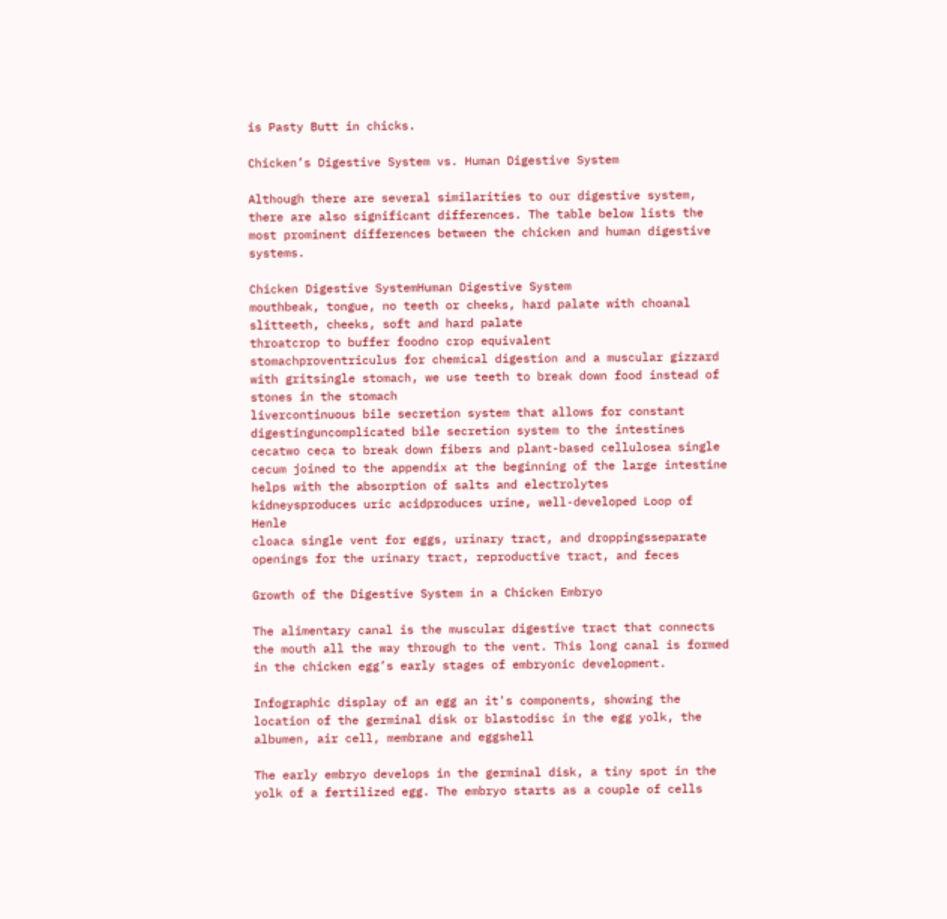is Pasty Butt in chicks.

Chicken’s Digestive System vs. Human Digestive System

Although there are several similarities to our digestive system, there are also significant differences. The table below lists the most prominent differences between the chicken and human digestive systems.

Chicken Digestive SystemHuman Digestive System
mouthbeak, tongue, no teeth or cheeks, hard palate with choanal slitteeth, cheeks, soft and hard palate
throatcrop to buffer foodno crop equivalent
stomachproventriculus for chemical digestion and a muscular gizzard with gritsingle stomach, we use teeth to break down food instead of stones in the stomach
livercontinuous bile secretion system that allows for constant digestinguncomplicated bile secretion system to the intestines
cecatwo ceca to break down fibers and plant-based cellulosea single cecum joined to the appendix at the beginning of the large intestine helps with the absorption of salts and electrolytes
kidneysproduces uric acidproduces urine, well-developed Loop of Henle
cloaca single vent for eggs, urinary tract, and droppingsseparate openings for the urinary tract, reproductive tract, and feces

Growth of the Digestive System in a Chicken Embryo

The alimentary canal is the muscular digestive tract that connects the mouth all the way through to the vent. This long canal is formed in the chicken egg’s early stages of embryonic development.

Infographic display of an egg an it's components, showing the location of the germinal disk or blastodisc in the egg yolk, the albumen, air cell, membrane and eggshell

The early embryo develops in the germinal disk, a tiny spot in the yolk of a fertilized egg. The embryo starts as a couple of cells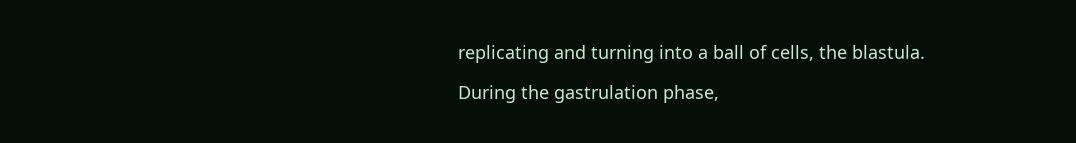replicating and turning into a ball of cells, the blastula.

During the gastrulation phase,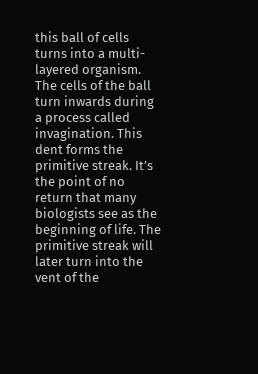this ball of cells turns into a multi-layered organism. The cells of the ball turn inwards during a process called invagination. This dent forms the primitive streak. It’s the point of no return that many biologists see as the beginning of life. The primitive streak will later turn into the vent of the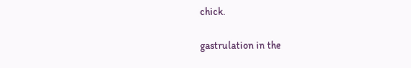chick.

gastrulation in the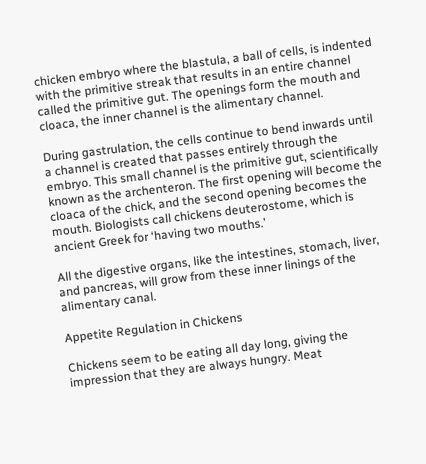chicken embryo where the blastula, a ball of cells, is indented with the primitive streak that results in an entire channel called the primitive gut. The openings form the mouth and cloaca, the inner channel is the alimentary channel.

During gastrulation, the cells continue to bend inwards until a channel is created that passes entirely through the embryo. This small channel is the primitive gut, scientifically known as the archenteron. The first opening will become the cloaca of the chick, and the second opening becomes the mouth. Biologists call chickens deuterostome, which is ancient Greek for ‘having two mouths.’

All the digestive organs, like the intestines, stomach, liver, and pancreas, will grow from these inner linings of the alimentary canal.

Appetite Regulation in Chickens

Chickens seem to be eating all day long, giving the impression that they are always hungry. Meat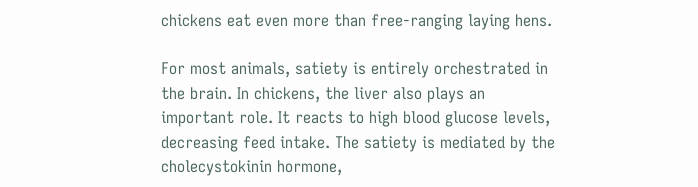chickens eat even more than free-ranging laying hens.

For most animals, satiety is entirely orchestrated in the brain. In chickens, the liver also plays an important role. It reacts to high blood glucose levels, decreasing feed intake. The satiety is mediated by the cholecystokinin hormone,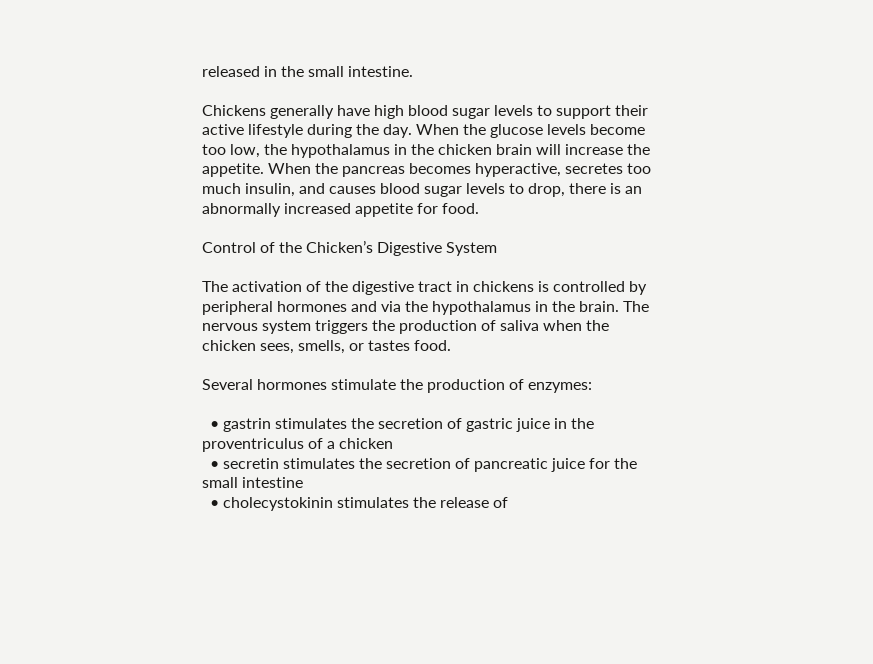released in the small intestine.

Chickens generally have high blood sugar levels to support their active lifestyle during the day. When the glucose levels become too low, the hypothalamus in the chicken brain will increase the appetite. When the pancreas becomes hyperactive, secretes too much insulin, and causes blood sugar levels to drop, there is an abnormally increased appetite for food.

Control of the Chicken’s Digestive System

The activation of the digestive tract in chickens is controlled by peripheral hormones and via the hypothalamus in the brain. The nervous system triggers the production of saliva when the chicken sees, smells, or tastes food.

Several hormones stimulate the production of enzymes:

  • gastrin stimulates the secretion of gastric juice in the proventriculus of a chicken
  • secretin stimulates the secretion of pancreatic juice for the small intestine
  • cholecystokinin stimulates the release of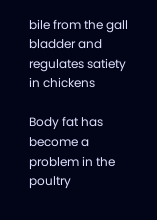bile from the gall bladder and regulates satiety in chickens

Body fat has become a problem in the poultry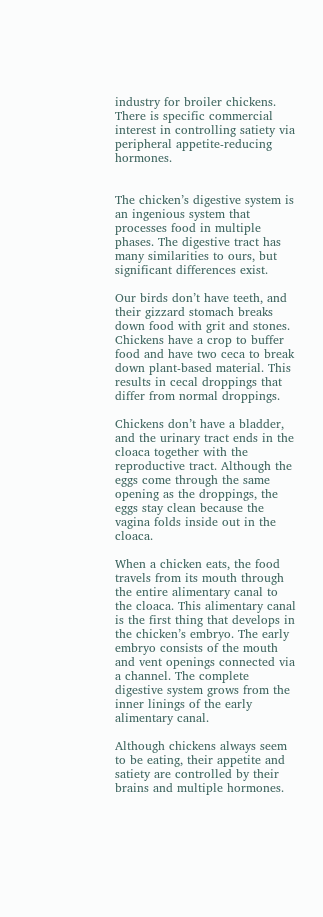industry for broiler chickens. There is specific commercial interest in controlling satiety via peripheral appetite-reducing hormones.


The chicken’s digestive system is an ingenious system that processes food in multiple phases. The digestive tract has many similarities to ours, but significant differences exist.

Our birds don’t have teeth, and their gizzard stomach breaks down food with grit and stones. Chickens have a crop to buffer food and have two ceca to break down plant-based material. This results in cecal droppings that differ from normal droppings.

Chickens don’t have a bladder, and the urinary tract ends in the cloaca together with the reproductive tract. Although the eggs come through the same opening as the droppings, the eggs stay clean because the vagina folds inside out in the cloaca.

When a chicken eats, the food travels from its mouth through the entire alimentary canal to the cloaca. This alimentary canal is the first thing that develops in the chicken’s embryo. The early embryo consists of the mouth and vent openings connected via a channel. The complete digestive system grows from the inner linings of the early alimentary canal.

Although chickens always seem to be eating, their appetite and satiety are controlled by their brains and multiple hormones.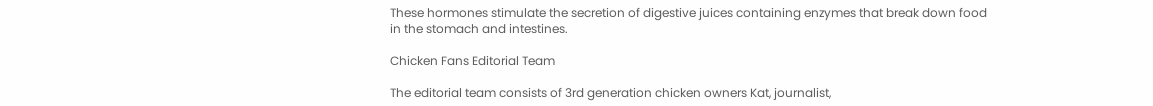These hormones stimulate the secretion of digestive juices containing enzymes that break down food in the stomach and intestines.

Chicken Fans Editorial Team

The editorial team consists of 3rd generation chicken owners Kat, journalist,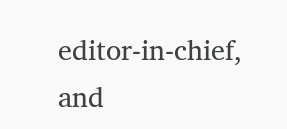editor-in-chief, and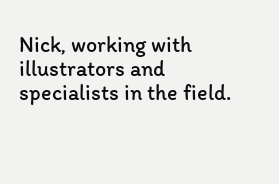Nick, working with illustrators and specialists in the field.